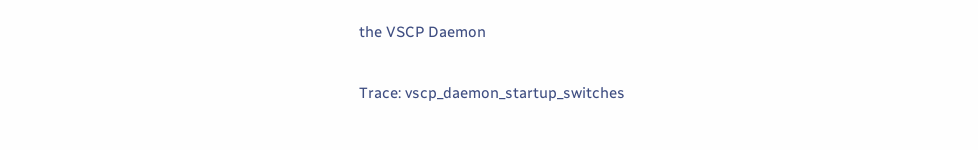the VSCP Daemon

Trace: vscp_daemon_startup_switches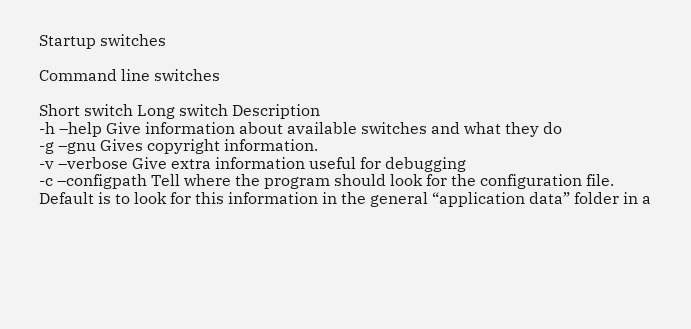Startup switches

Command line switches

Short switch Long switch Description
-h –help Give information about available switches and what they do
-g –gnu Gives copyright information.
-v –verbose Give extra information useful for debugging
-c –configpath Tell where the program should look for the configuration file.
Default is to look for this information in the general “application data” folder in a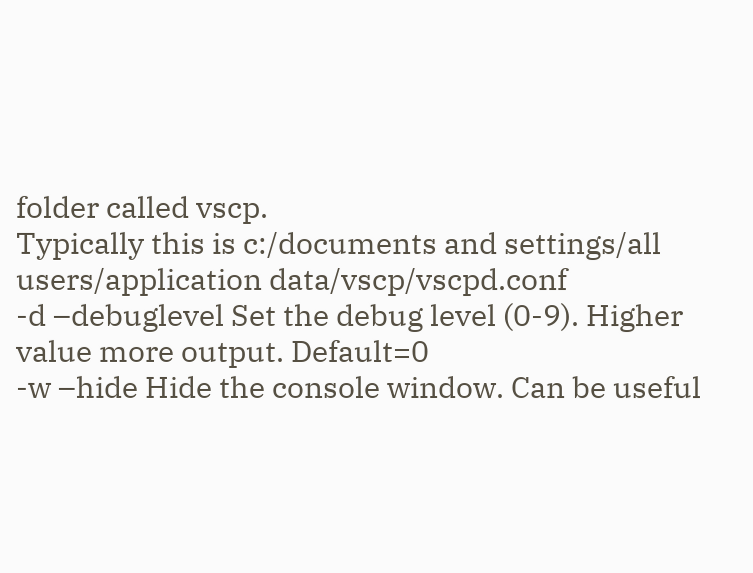folder called vscp.
Typically this is c:/documents and settings/all users/application data/vscp/vscpd.conf
-d –debuglevel Set the debug level (0-9). Higher value more output. Default=0
-w –hide Hide the console window. Can be useful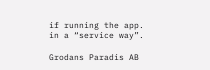if running the app. in a “service way”.

Grodans Paradis AB